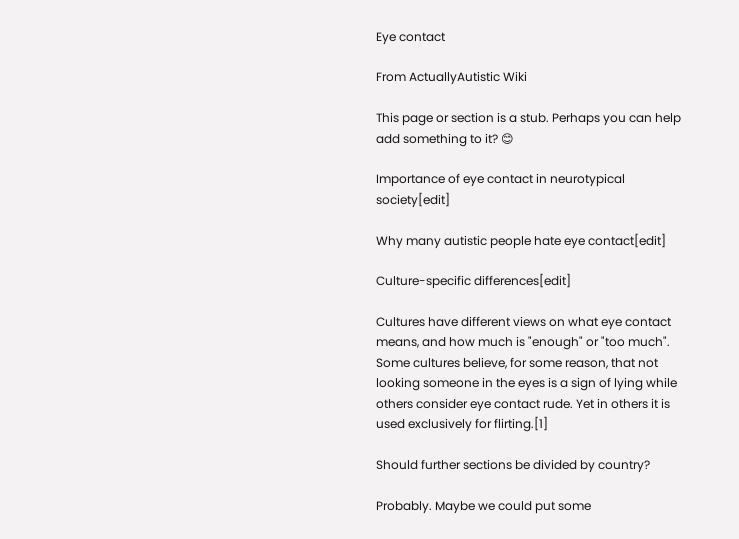Eye contact

From ActuallyAutistic Wiki

This page or section is a stub. Perhaps you can help add something to it? 😊

Importance of eye contact in neurotypical society[edit]

Why many autistic people hate eye contact[edit]

Culture-specific differences[edit]

Cultures have different views on what eye contact means, and how much is "enough" or "too much". Some cultures believe, for some reason, that not looking someone in the eyes is a sign of lying while others consider eye contact rude. Yet in others it is used exclusively for flirting.[1]

Should further sections be divided by country?

Probably. Maybe we could put some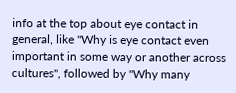info at the top about eye contact in general, like "Why is eye contact even important in some way or another across cultures", followed by "Why many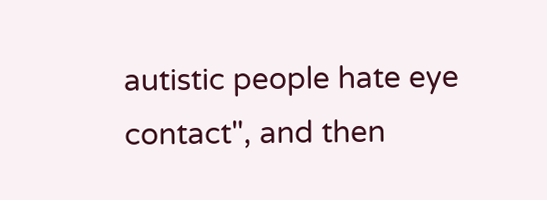autistic people hate eye contact", and then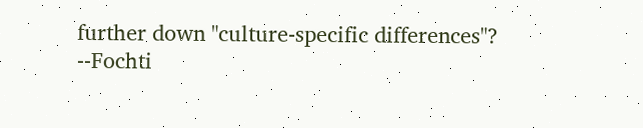further down "culture-specific differences"? --Fochti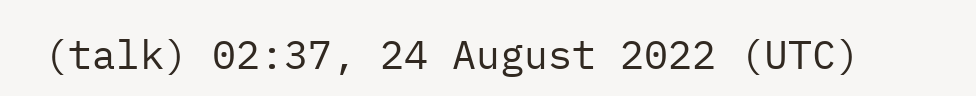(talk) 02:37, 24 August 2022 (UTC)